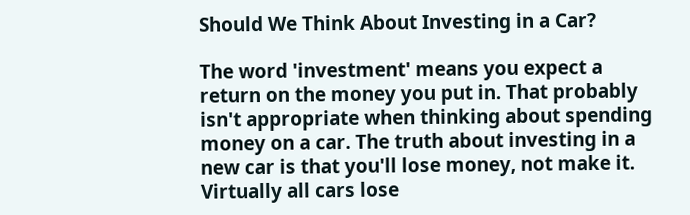Should We Think About Investing in a Car?

The word 'investment' means you expect a return on the money you put in. That probably isn't appropriate when thinking about spending money on a car. The truth about investing in a new car is that you'll lose money, not make it. Virtually all cars lose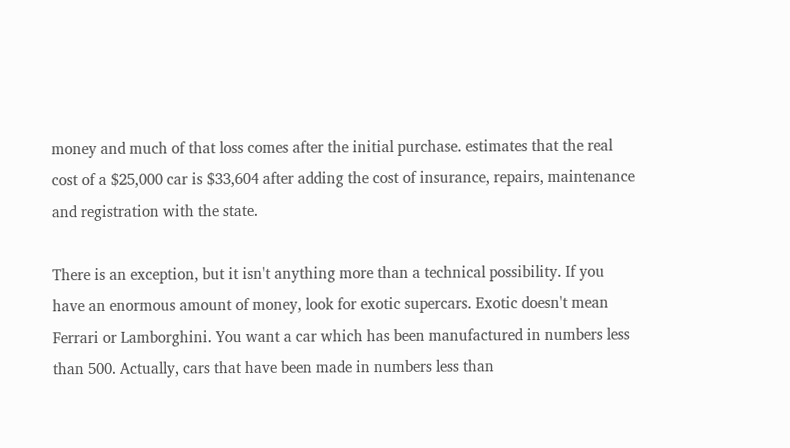money and much of that loss comes after the initial purchase. estimates that the real cost of a $25,000 car is $33,604 after adding the cost of insurance, repairs, maintenance and registration with the state.

There is an exception, but it isn't anything more than a technical possibility. If you have an enormous amount of money, look for exotic supercars. Exotic doesn't mean Ferrari or Lamborghini. You want a car which has been manufactured in numbers less than 500. Actually, cars that have been made in numbers less than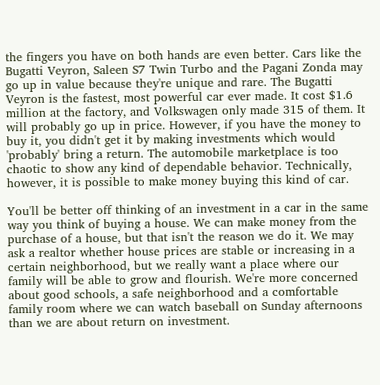the fingers you have on both hands are even better. Cars like the Bugatti Veyron, Saleen S7 Twin Turbo and the Pagani Zonda may go up in value because they're unique and rare. The Bugatti Veyron is the fastest, most powerful car ever made. It cost $1.6 million at the factory, and Volkswagen only made 315 of them. It will probably go up in price. However, if you have the money to buy it, you didn't get it by making investments which would 'probably' bring a return. The automobile marketplace is too chaotic to show any kind of dependable behavior. Technically, however, it is possible to make money buying this kind of car.

You'll be better off thinking of an investment in a car in the same way you think of buying a house. We can make money from the purchase of a house, but that isn't the reason we do it. We may ask a realtor whether house prices are stable or increasing in a certain neighborhood, but we really want a place where our family will be able to grow and flourish. We're more concerned about good schools, a safe neighborhood and a comfortable family room where we can watch baseball on Sunday afternoons than we are about return on investment.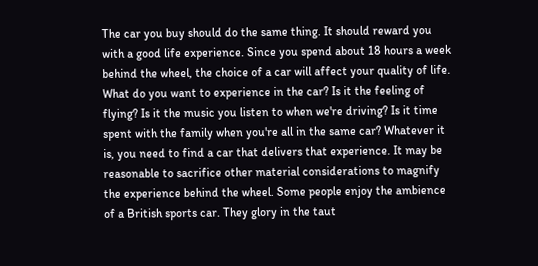The car you buy should do the same thing. It should reward you with a good life experience. Since you spend about 18 hours a week behind the wheel, the choice of a car will affect your quality of life. What do you want to experience in the car? Is it the feeling of flying? Is it the music you listen to when we're driving? Is it time spent with the family when you're all in the same car? Whatever it is, you need to find a car that delivers that experience. It may be reasonable to sacrifice other material considerations to magnify the experience behind the wheel. Some people enjoy the ambience of a British sports car. They glory in the taut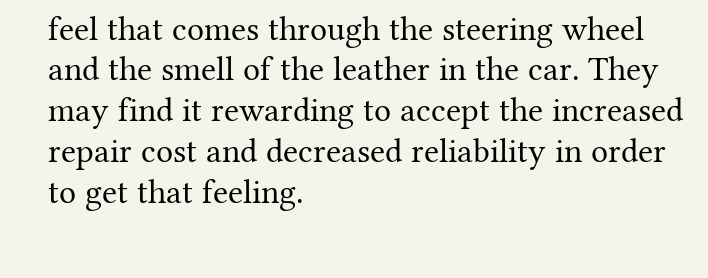feel that comes through the steering wheel and the smell of the leather in the car. They may find it rewarding to accept the increased repair cost and decreased reliability in order to get that feeling.